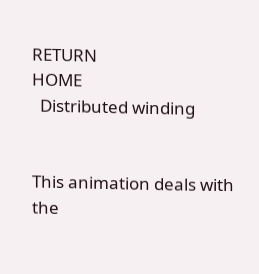RETURN                                                                         HOME
  Distributed winding


This animation deals with the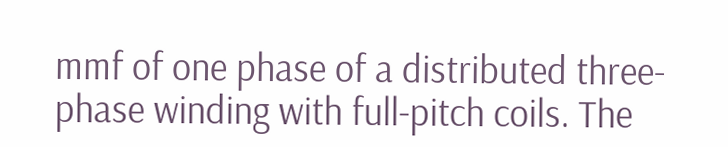mmf of one phase of a distributed three-phase winding with full-pitch coils. The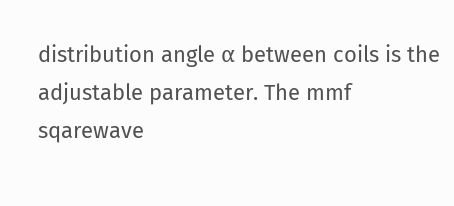distribution angle α between coils is the adjustable parameter. The mmf sqarewave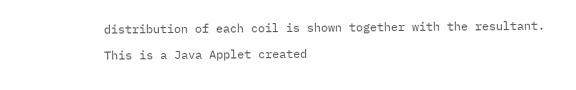distribution of each coil is shown together with the resultant.

This is a Java Applet created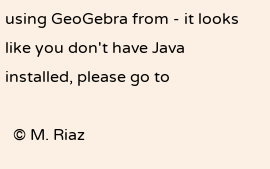using GeoGebra from - it looks like you don't have Java installed, please go to

  © M. Riaz